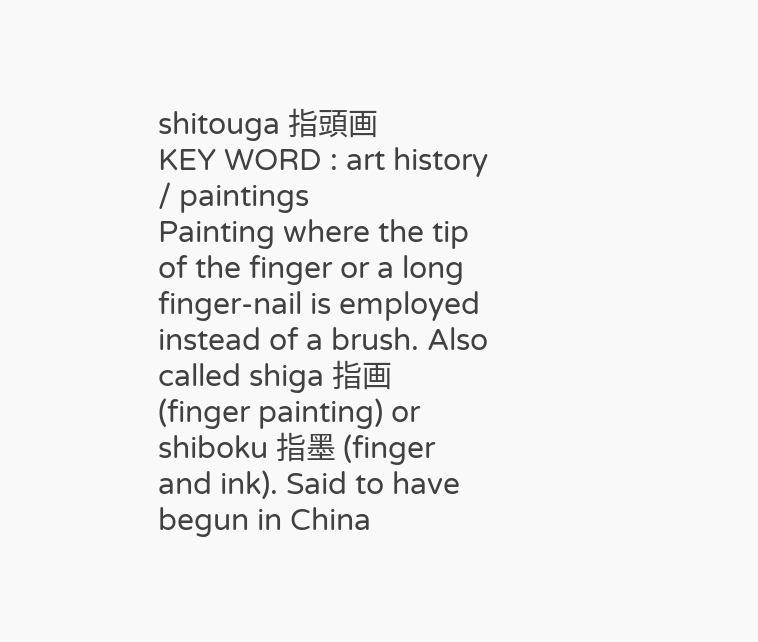shitouga 指頭画
KEY WORD : art history / paintings
Painting where the tip of the finger or a long finger-nail is employed instead of a brush. Also called shiga 指画 (finger painting) or shiboku 指墨 (finger and ink). Said to have begun in China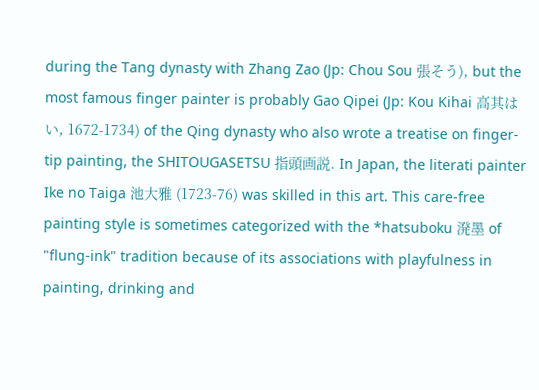during the Tang dynasty with Zhang Zao (Jp: Chou Sou 張そう), but the most famous finger painter is probably Gao Qipei (Jp: Kou Kihai 高其はい, 1672-1734) of the Qing dynasty who also wrote a treatise on finger-tip painting, the SHITOUGASETSU 指頭画説. In Japan, the literati painter Ike no Taiga 池大雅 (1723-76) was skilled in this art. This care-free painting style is sometimes categorized with the *hatsuboku 溌墨 of "flung-ink" tradition because of its associations with playfulness in painting, drinking and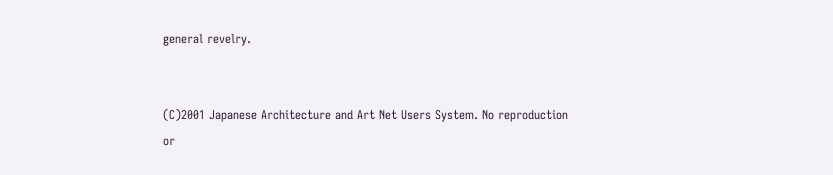general revelry.


(C)2001 Japanese Architecture and Art Net Users System. No reproduction or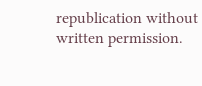republication without written permission.